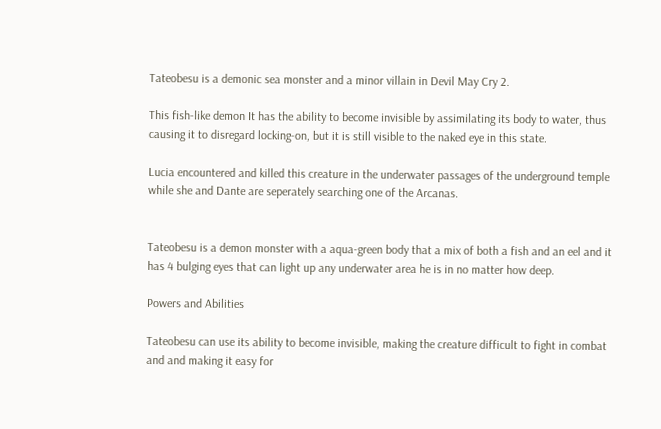Tateobesu is a demonic sea monster and a minor villain in Devil May Cry 2.

This fish-like demon It has the ability to become invisible by assimilating its body to water, thus causing it to disregard locking-on, but it is still visible to the naked eye in this state.

Lucia encountered and killed this creature in the underwater passages of the underground temple while she and Dante are seperately searching one of the Arcanas.


Tateobesu is a demon monster with a aqua-green body that a mix of both a fish and an eel and it has 4 bulging eyes that can light up any underwater area he is in no matter how deep.

Powers and Abilities

Tateobesu can use its ability to become invisible, making the creature difficult to fight in combat and and making it easy for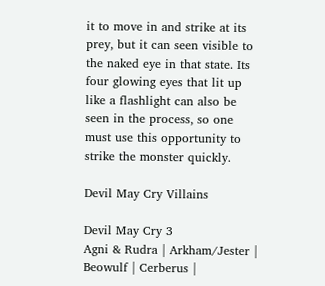it to move in and strike at its prey, but it can seen visible to the naked eye in that state. Its four glowing eyes that lit up like a flashlight can also be seen in the process, so one must use this opportunity to strike the monster quickly.

Devil May Cry Villains

Devil May Cry 3
Agni & Rudra | Arkham/Jester | Beowulf | Cerberus |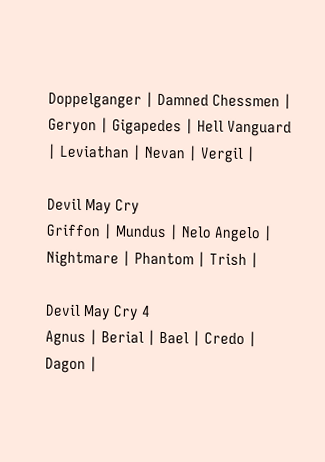Doppelganger | Damned Chessmen | Geryon | Gigapedes | Hell Vanguard | Leviathan | Nevan | Vergil |

Devil May Cry
Griffon | Mundus | Nelo Angelo | Nightmare | Phantom | Trish |

Devil May Cry 4
Agnus | Berial | Bael | Credo | Dagon |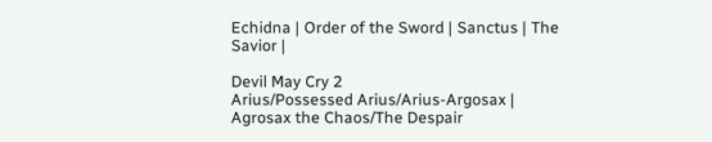Echidna | Order of the Sword | Sanctus | The Savior |

Devil May Cry 2
Arius/Possessed Arius/Arius-Argosax | Agrosax the Chaos/The Despair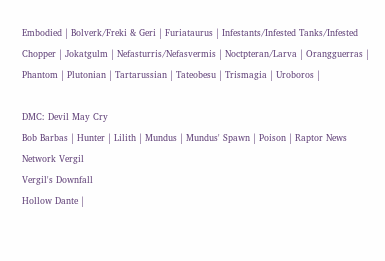Embodied | Bolverk/Freki & Geri | Furiataurus | Infestants/Infested Tanks/Infested Chopper | Jokatgulm | Nefasturris/Nefasvermis | Noctpteran/Larva | Orangguerras | Phantom | Plutonian | Tartarussian | Tateobesu | Trismagia | Uroboros |

DMC: Devil May Cry
Bob Barbas | Hunter | Lilith | Mundus | Mundus' Spawn | Poison | Raptor News Network Vergil
Vergil's Downfall
Hollow Dante |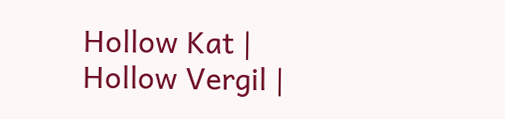Hollow Kat | Hollow Vergil |